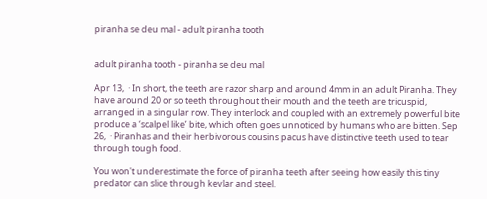piranha se deu mal - adult piranha tooth


adult piranha tooth - piranha se deu mal

Apr 13,  · In short, the teeth are razor sharp and around 4mm in an adult Piranha. They have around 20 or so teeth throughout their mouth and the teeth are tricuspid, arranged in a singular row. They interlock and coupled with an extremely powerful bite produce a ‘scalpel like’ bite, which often goes unnoticed by humans who are bitten. Sep 26,  · Piranhas and their herbivorous cousins pacus have distinctive teeth used to tear through tough food.

You won't underestimate the force of piranha teeth after seeing how easily this tiny predator can slice through kevlar and steel.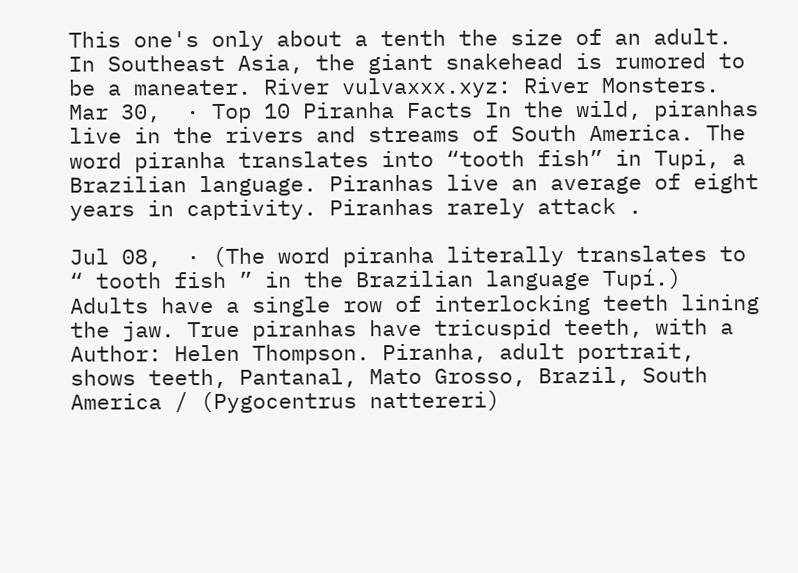This one's only about a tenth the size of an adult. In Southeast Asia, the giant snakehead is rumored to be a maneater. River vulvaxxx.xyz: River Monsters. Mar 30,  · Top 10 Piranha Facts In the wild, piranhas live in the rivers and streams of South America. The word piranha translates into “tooth fish” in Tupi, a Brazilian language. Piranhas live an average of eight years in captivity. Piranhas rarely attack .

Jul 08,  · (The word piranha literally translates to “ tooth fish ” in the Brazilian language Tupí.) Adults have a single row of interlocking teeth lining the jaw. True piranhas have tricuspid teeth, with a Author: Helen Thompson. Piranha, adult portrait, shows teeth, Pantanal, Mato Grosso, Brazil, South America / (Pygocentrus nattereri)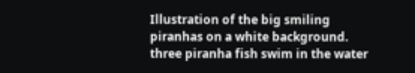Illustration of the big smiling piranhas on a white background. three piranha fish swim in the water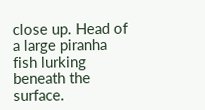close up. Head of a large piranha fish lurking beneath the surface.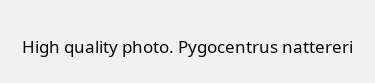High quality photo. Pygocentrus nattereri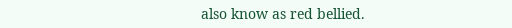also know as red bellied.